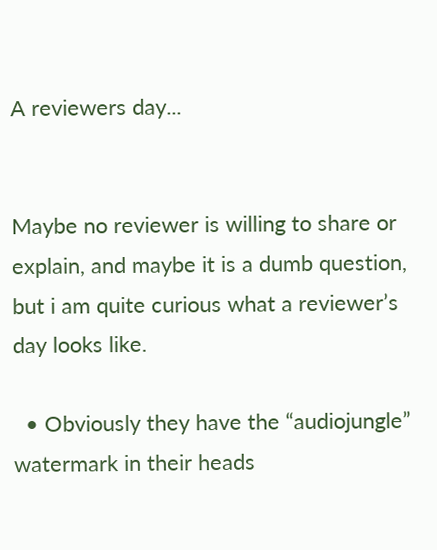A reviewers day...


Maybe no reviewer is willing to share or explain, and maybe it is a dumb question, but i am quite curious what a reviewer’s day looks like.

  • Obviously they have the “audiojungle” watermark in their heads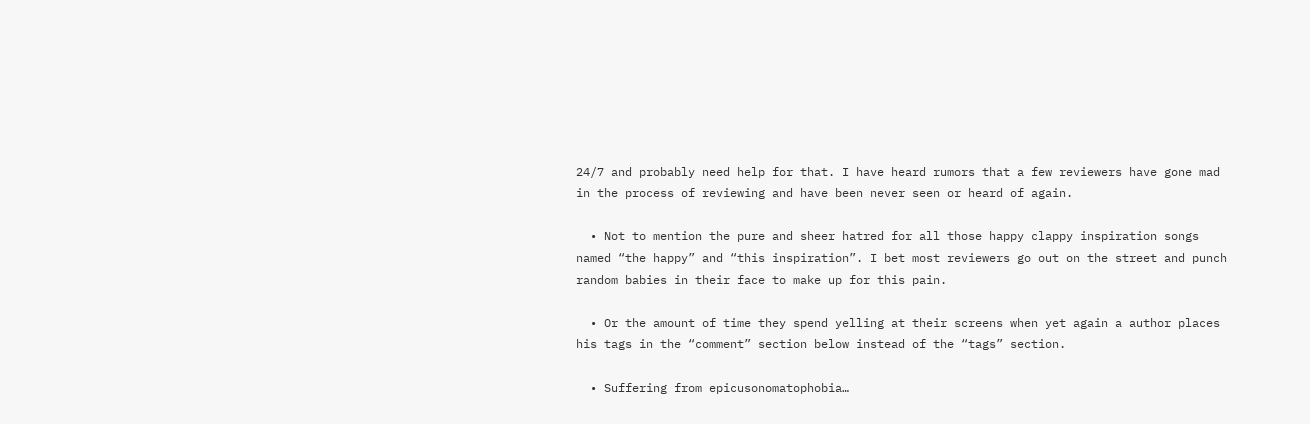24/7 and probably need help for that. I have heard rumors that a few reviewers have gone mad in the process of reviewing and have been never seen or heard of again.

  • Not to mention the pure and sheer hatred for all those happy clappy inspiration songs named “the happy” and “this inspiration”. I bet most reviewers go out on the street and punch random babies in their face to make up for this pain.

  • Or the amount of time they spend yelling at their screens when yet again a author places his tags in the “comment” section below instead of the “tags” section.

  • Suffering from epicusonomatophobia…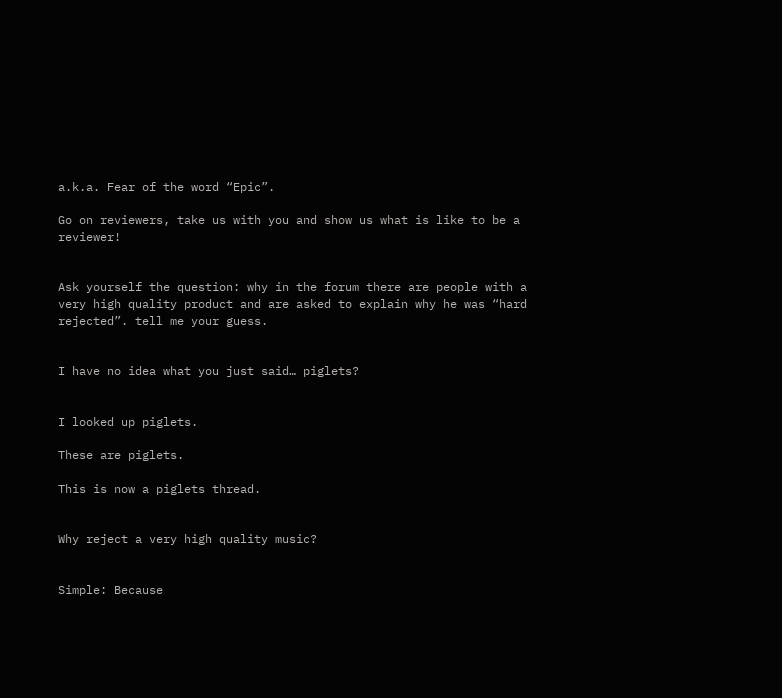a.k.a. Fear of the word “Epic”.

Go on reviewers, take us with you and show us what is like to be a reviewer!


Ask yourself the question: why in the forum there are people with a very high quality product and are asked to explain why he was “hard rejected”. tell me your guess.


I have no idea what you just said… piglets?


I looked up piglets.

These are piglets.

This is now a piglets thread.


Why reject a very high quality music?


Simple: Because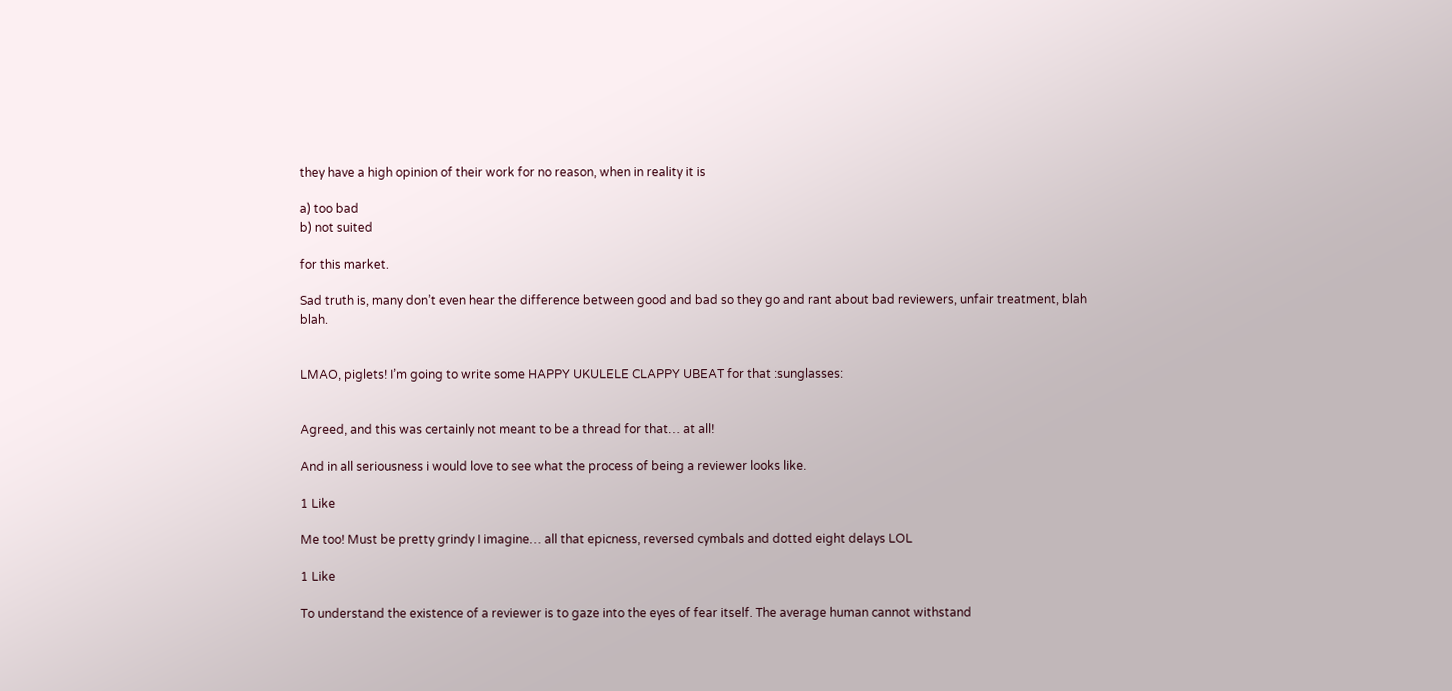they have a high opinion of their work for no reason, when in reality it is

a) too bad
b) not suited

for this market.

Sad truth is, many don’t even hear the difference between good and bad so they go and rant about bad reviewers, unfair treatment, blah blah.


LMAO, piglets! I’m going to write some HAPPY UKULELE CLAPPY UBEAT for that :sunglasses:


Agreed, and this was certainly not meant to be a thread for that… at all!

And in all seriousness i would love to see what the process of being a reviewer looks like.

1 Like

Me too! Must be pretty grindy I imagine… all that epicness, reversed cymbals and dotted eight delays LOL

1 Like

To understand the existence of a reviewer is to gaze into the eyes of fear itself. The average human cannot withstand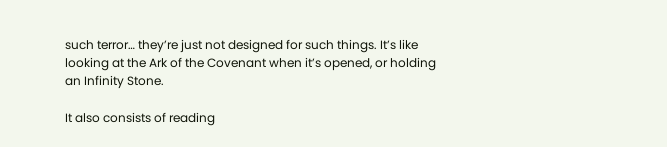such terror… they’re just not designed for such things. It’s like looking at the Ark of the Covenant when it’s opened, or holding an Infinity Stone.

It also consists of reading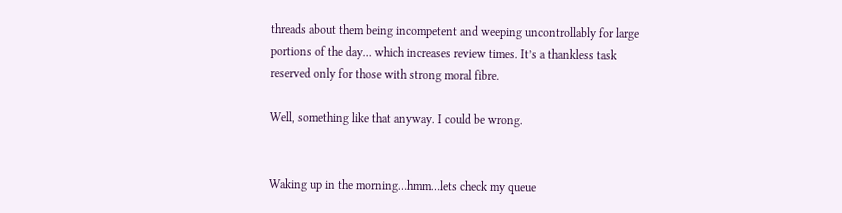threads about them being incompetent and weeping uncontrollably for large portions of the day… which increases review times. It’s a thankless task reserved only for those with strong moral fibre.

Well, something like that anyway. I could be wrong.


Waking up in the morning…hmm…lets check my queue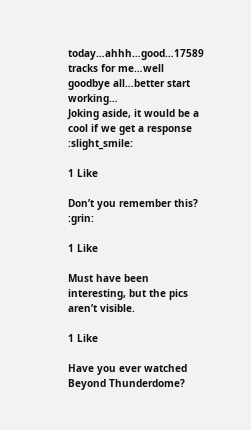today…ahhh…good…17589 tracks for me…well goodbye all…better start working…
Joking aside, it would be a cool if we get a response :slight_smile:

1 Like

Don’t you remember this? :grin:

1 Like

Must have been interesting, but the pics aren’t visible.

1 Like

Have you ever watched Beyond Thunderdome?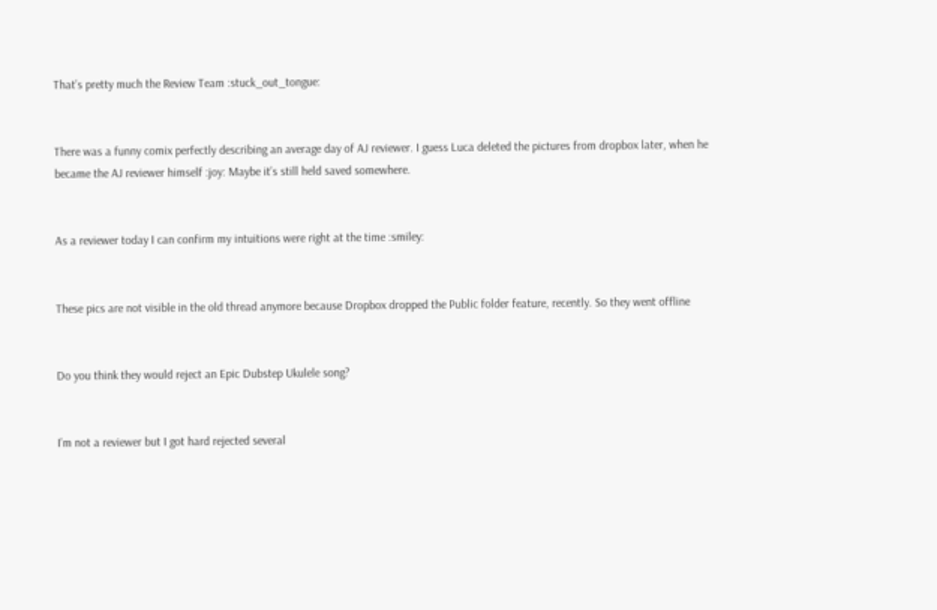That’s pretty much the Review Team :stuck_out_tongue:


There was a funny comix perfectly describing an average day of AJ reviewer. I guess Luca deleted the pictures from dropbox later, when he became the AJ reviewer himself :joy: Maybe it’s still held saved somewhere.


As a reviewer today I can confirm my intuitions were right at the time :smiley:


These pics are not visible in the old thread anymore because Dropbox dropped the Public folder feature, recently. So they went offline


Do you think they would reject an Epic Dubstep Ukulele song?


I’m not a reviewer but I got hard rejected several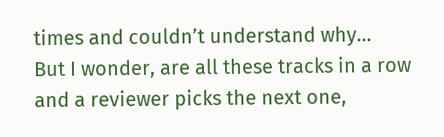times and couldn’t understand why…
But I wonder, are all these tracks in a row and a reviewer picks the next one,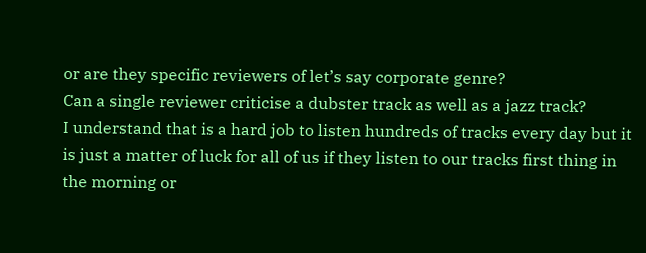or are they specific reviewers of let’s say corporate genre?
Can a single reviewer criticise a dubster track as well as a jazz track?
I understand that is a hard job to listen hundreds of tracks every day but it is just a matter of luck for all of us if they listen to our tracks first thing in the morning or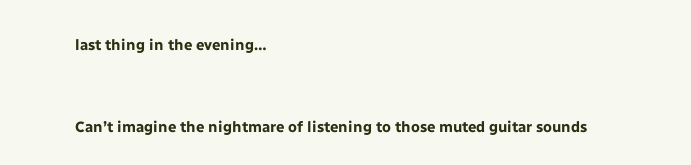last thing in the evening…


Can’t imagine the nightmare of listening to those muted guitar sounds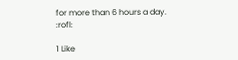for more than 6 hours a day. :rofl:

1 Like